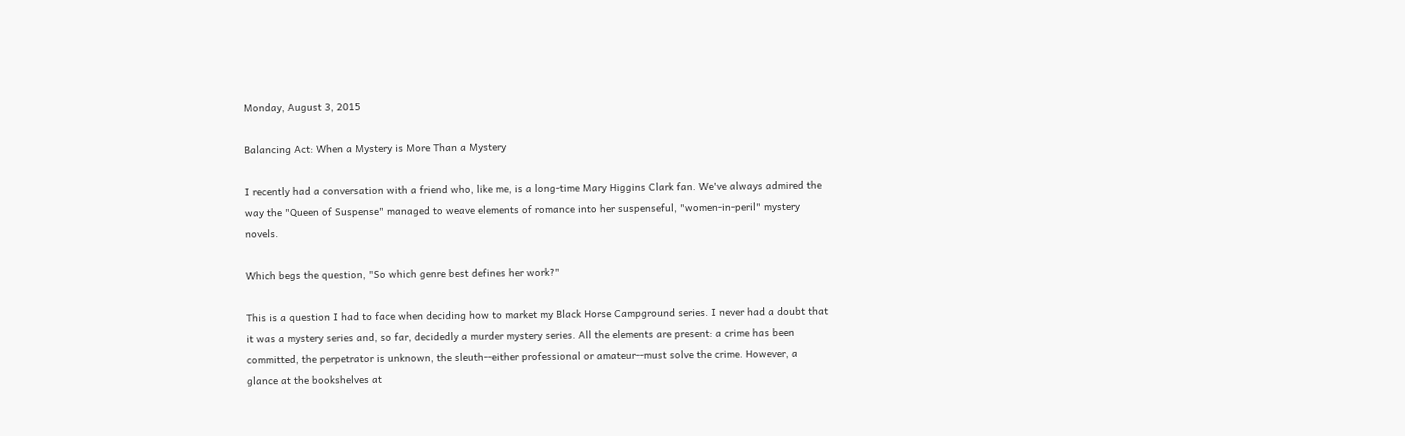Monday, August 3, 2015

Balancing Act: When a Mystery is More Than a Mystery

I recently had a conversation with a friend who, like me, is a long-time Mary Higgins Clark fan. We've always admired the way the "Queen of Suspense" managed to weave elements of romance into her suspenseful, "women-in-peril" mystery novels.

Which begs the question, "So which genre best defines her work?"

This is a question I had to face when deciding how to market my Black Horse Campground series. I never had a doubt that it was a mystery series and, so far, decidedly a murder mystery series. All the elements are present: a crime has been committed, the perpetrator is unknown, the sleuth--either professional or amateur--must solve the crime. However, a glance at the bookshelves at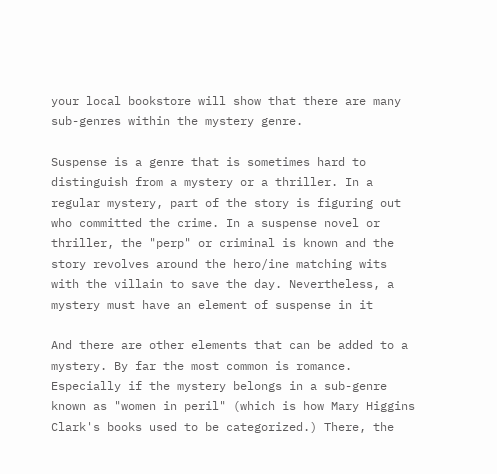your local bookstore will show that there are many sub-genres within the mystery genre.

Suspense is a genre that is sometimes hard to distinguish from a mystery or a thriller. In a regular mystery, part of the story is figuring out who committed the crime. In a suspense novel or thriller, the "perp" or criminal is known and the story revolves around the hero/ine matching wits with the villain to save the day. Nevertheless, a mystery must have an element of suspense in it

And there are other elements that can be added to a mystery. By far the most common is romance. Especially if the mystery belongs in a sub-genre known as "women in peril" (which is how Mary Higgins Clark's books used to be categorized.) There, the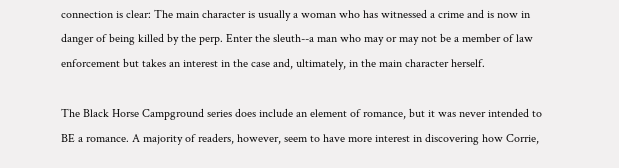connection is clear: The main character is usually a woman who has witnessed a crime and is now in danger of being killed by the perp. Enter the sleuth--a man who may or may not be a member of law enforcement but takes an interest in the case and, ultimately, in the main character herself.

The Black Horse Campground series does include an element of romance, but it was never intended to BE a romance. A majority of readers, however, seem to have more interest in discovering how Corrie,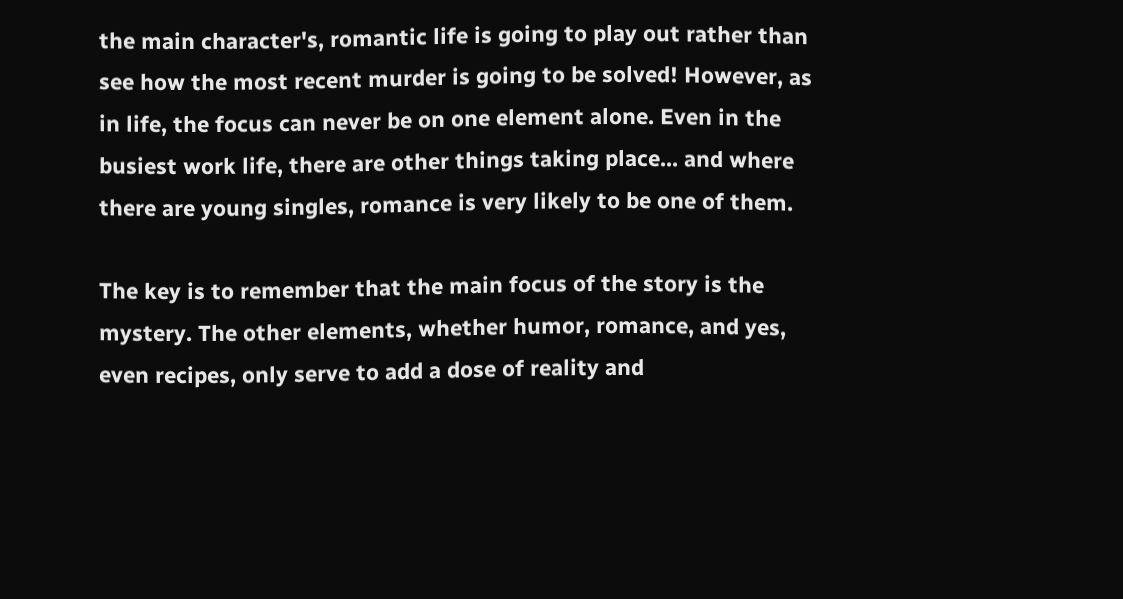the main character's, romantic life is going to play out rather than see how the most recent murder is going to be solved! However, as in life, the focus can never be on one element alone. Even in the busiest work life, there are other things taking place... and where there are young singles, romance is very likely to be one of them.

The key is to remember that the main focus of the story is the mystery. The other elements, whether humor, romance, and yes, even recipes, only serve to add a dose of reality and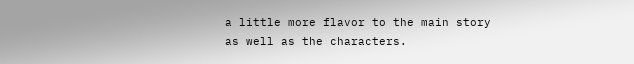a little more flavor to the main story as well as the characters.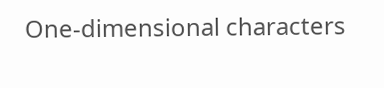One-dimensional characters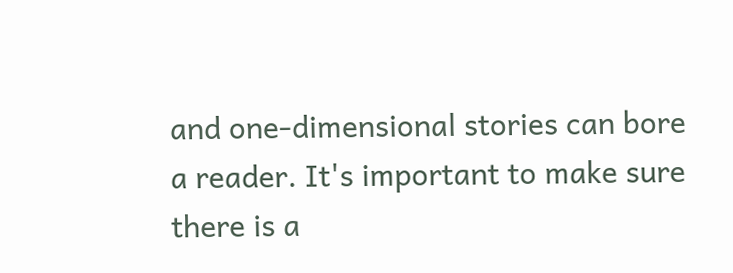and one-dimensional stories can bore a reader. It's important to make sure there is a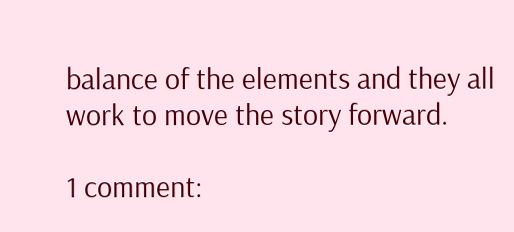balance of the elements and they all work to move the story forward.

1 comment: